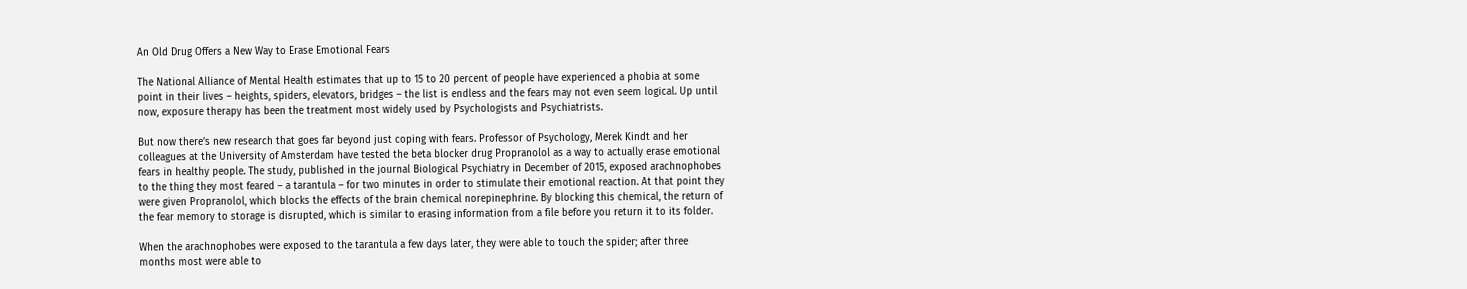An Old Drug Offers a New Way to Erase Emotional Fears

The National Alliance of Mental Health estimates that up to 15 to 20 percent of people have experienced a phobia at some point in their lives – heights, spiders, elevators, bridges – the list is endless and the fears may not even seem logical. Up until now, exposure therapy has been the treatment most widely used by Psychologists and Psychiatrists.

But now there’s new research that goes far beyond just coping with fears. Professor of Psychology, Merek Kindt and her colleagues at the University of Amsterdam have tested the beta blocker drug Propranolol as a way to actually erase emotional fears in healthy people. The study, published in the journal Biological Psychiatry in December of 2015, exposed arachnophobes to the thing they most feared – a tarantula – for two minutes in order to stimulate their emotional reaction. At that point they were given Propranolol, which blocks the effects of the brain chemical norepinephrine. By blocking this chemical, the return of the fear memory to storage is disrupted, which is similar to erasing information from a file before you return it to its folder.

When the arachnophobes were exposed to the tarantula a few days later, they were able to touch the spider; after three months most were able to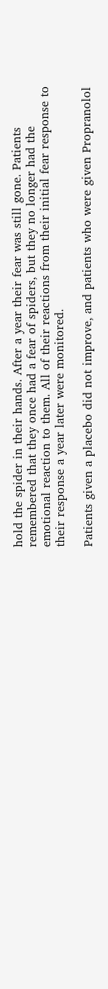hold the spider in their hands. After a year their fear was still gone. Patients remembered that they once had a fear of spiders, but they no longer had the emotional reaction to them. All of their reactions from their initial fear response to their response a year later were monitored.

Patients given a placebo did not improve, and patients who were given Propranolol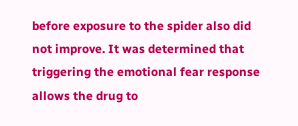before exposure to the spider also did not improve. It was determined that triggering the emotional fear response allows the drug to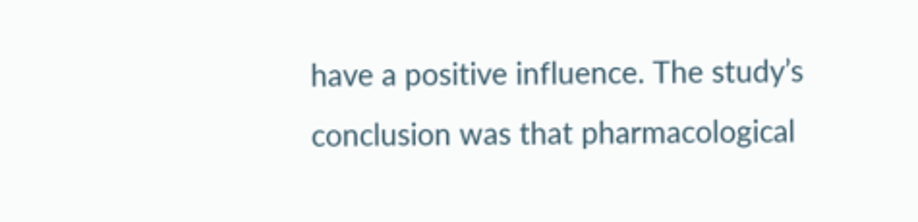have a positive influence. The study’s conclusion was that pharmacological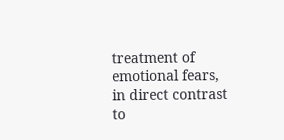treatment of emotional fears, in direct contrast to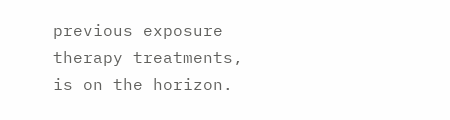previous exposure therapy treatments, is on the horizon.